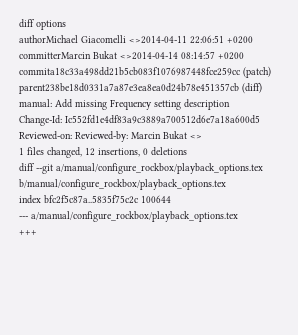diff options
authorMichael Giacomelli <>2014-04-11 22:06:51 +0200
committerMarcin Bukat <>2014-04-14 08:14:57 +0200
commita18c33a498dd21b5cb083f1076987448fce259cc (patch)
parent238be18d0331a7a87e3ea8ea0d24b78e451357cb (diff)
manual: Add missing Frequency setting description
Change-Id: Ic552fd1e4df83a9c3889a700512d6e7a18a600d5 Reviewed-on: Reviewed-by: Marcin Bukat <>
1 files changed, 12 insertions, 0 deletions
diff --git a/manual/configure_rockbox/playback_options.tex b/manual/configure_rockbox/playback_options.tex
index bfc2f5c87a..5835f75c2c 100644
--- a/manual/configure_rockbox/playback_options.tex
+++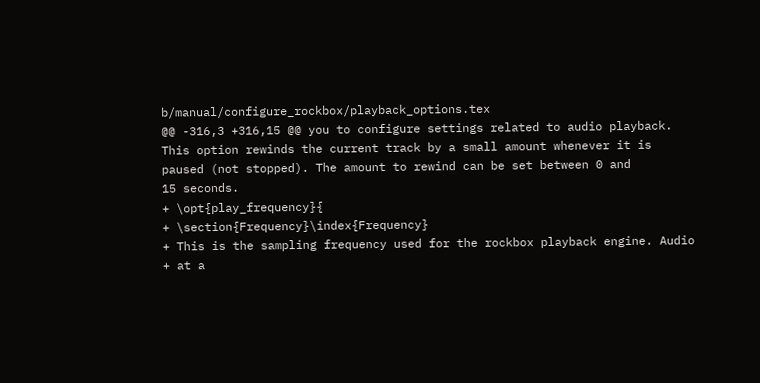b/manual/configure_rockbox/playback_options.tex
@@ -316,3 +316,15 @@ you to configure settings related to audio playback.
This option rewinds the current track by a small amount whenever it is
paused (not stopped). The amount to rewind can be set between 0 and
15 seconds.
+ \opt{play_frequency}{
+ \section{Frequency}\index{Frequency}
+ This is the sampling frequency used for the rockbox playback engine. Audio
+ at a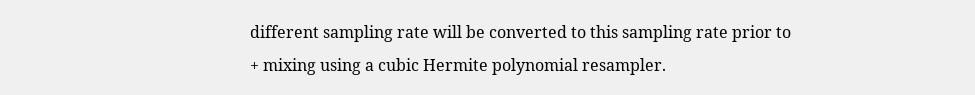different sampling rate will be converted to this sampling rate prior to
+ mixing using a cubic Hermite polynomial resampler.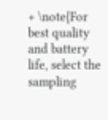+ \note{For best quality and battery life, select the sampling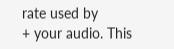rate used by
+ your audio. This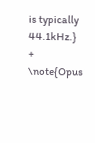is typically 44.1kHz.}
+ \note{Opus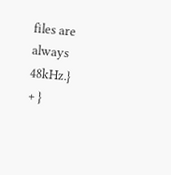files are always 48kHz.}
+ }